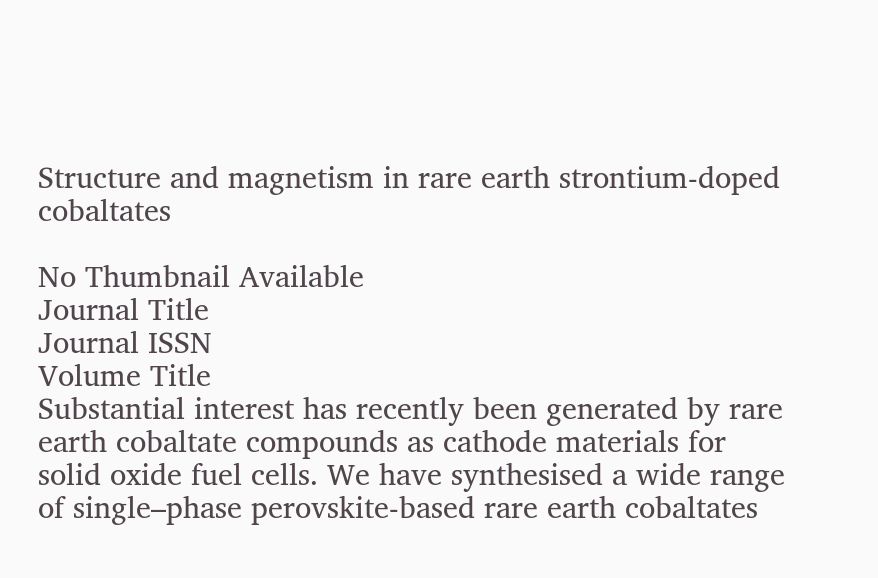Structure and magnetism in rare earth strontium-doped cobaltates

No Thumbnail Available
Journal Title
Journal ISSN
Volume Title
Substantial interest has recently been generated by rare earth cobaltate compounds as cathode materials for solid oxide fuel cells. We have synthesised a wide range of single–phase perovskite-based rare earth cobaltates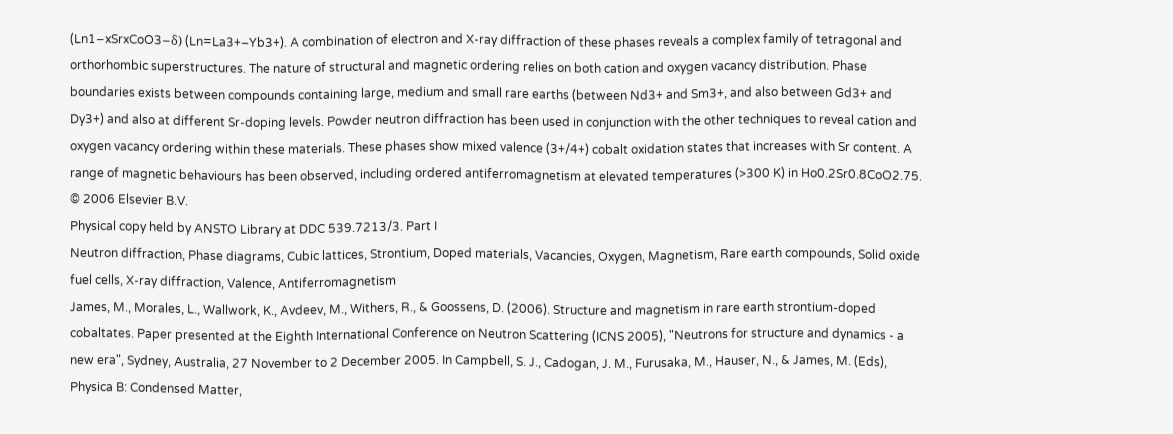(Ln1−xSrxCoO3−δ) (Ln=La3+–Yb3+). A combination of electron and X-ray diffraction of these phases reveals a complex family of tetragonal and orthorhombic superstructures. The nature of structural and magnetic ordering relies on both cation and oxygen vacancy distribution. Phase boundaries exists between compounds containing large, medium and small rare earths (between Nd3+ and Sm3+, and also between Gd3+ and Dy3+) and also at different Sr-doping levels. Powder neutron diffraction has been used in conjunction with the other techniques to reveal cation and oxygen vacancy ordering within these materials. These phases show mixed valence (3+/4+) cobalt oxidation states that increases with Sr content. A range of magnetic behaviours has been observed, including ordered antiferromagnetism at elevated temperatures (>300 K) in Ho0.2Sr0.8CoO2.75. © 2006 Elsevier B.V.
Physical copy held by ANSTO Library at DDC 539.7213/3. Part I
Neutron diffraction, Phase diagrams, Cubic lattices, Strontium, Doped materials, Vacancies, Oxygen, Magnetism, Rare earth compounds, Solid oxide fuel cells, X-ray diffraction, Valence, Antiferromagnetism
James, M., Morales, L., Wallwork, K., Avdeev, M., Withers, R., & Goossens, D. (2006). Structure and magnetism in rare earth strontium-doped cobaltates. Paper presented at the Eighth International Conference on Neutron Scattering (ICNS 2005), "Neutrons for structure and dynamics - a new era", Sydney, Australia, 27 November to 2 December 2005. In Campbell, S. J., Cadogan, J. M., Furusaka, M., Hauser, N., & James, M. (Eds), Physica B: Condensed Matter,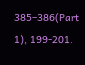385–386(Part 1), 199-201.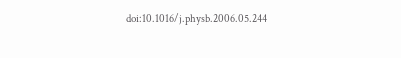doi:10.1016/j.physb.2006.05.244